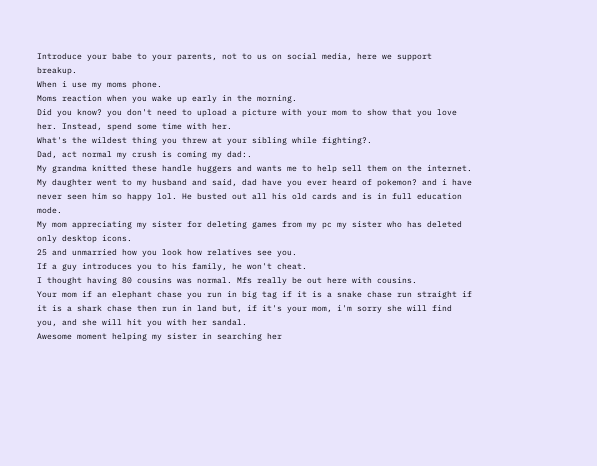Introduce your babe to your parents, not to us on social media, here we support breakup.
When i use my moms phone.
Moms reaction when you wake up early in the morning.
Did you know? you don't need to upload a picture with your mom to show that you love her. Instead, spend some time with her.
What's the wildest thing you threw at your sibling while fighting?.
Dad, act normal my crush is coming my dad:.
My grandma knitted these handle huggers and wants me to help sell them on the internet.
My daughter went to my husband and said, dad have you ever heard of pokemon? and i have never seen him so happy lol. He busted out all his old cards and is in full education mode.
My mom appreciating my sister for deleting games from my pc my sister who has deleted only desktop icons.
25 and unmarried how you look how relatives see you.
If a guy introduces you to his family, he won't cheat.
I thought having 80 cousins was normal. Mfs really be out here with cousins.
Your mom if an elephant chase you run in big tag if it is a snake chase run straight if it is a shark chase then run in land but, if it's your mom, i'm sorry she will find you, and she will hit you with her sandal.
Awesome moment helping my sister in searching her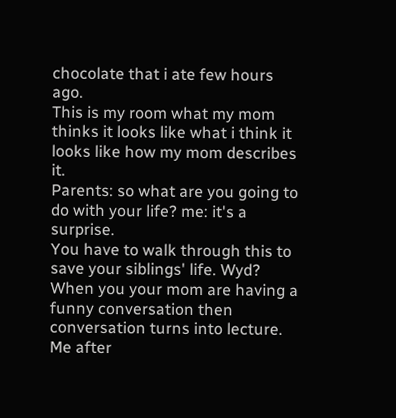chocolate that i ate few hours ago.
This is my room what my mom thinks it looks like what i think it looks like how my mom describes it.
Parents: so what are you going to do with your life? me: it's a surprise.
You have to walk through this to save your siblings' life. Wyd?
When you your mom are having a funny conversation then conversation turns into lecture.
Me after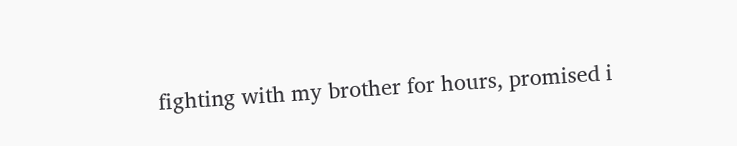fighting with my brother for hours, promised i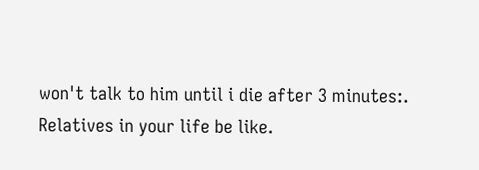won't talk to him until i die after 3 minutes:.
Relatives in your life be like.